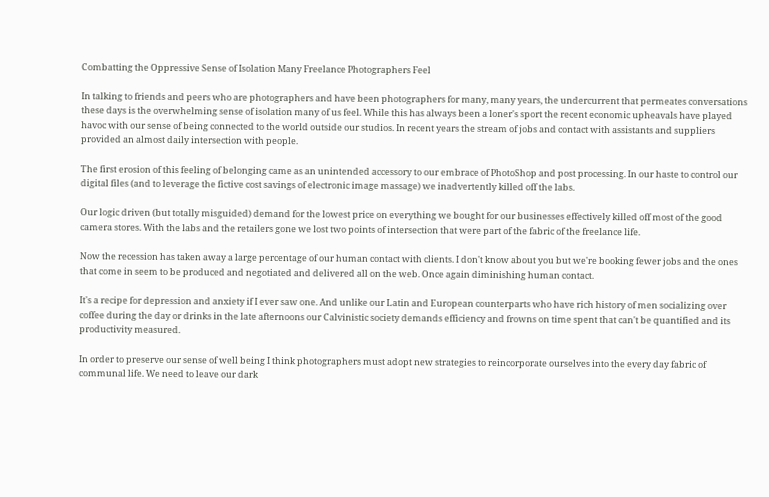Combatting the Oppressive Sense of Isolation Many Freelance Photographers Feel

In talking to friends and peers who are photographers and have been photographers for many, many years, the undercurrent that permeates conversations these days is the overwhelming sense of isolation many of us feel. While this has always been a loner's sport the recent economic upheavals have played havoc with our sense of being connected to the world outside our studios. In recent years the stream of jobs and contact with assistants and suppliers provided an almost daily intersection with people.

The first erosion of this feeling of belonging came as an unintended accessory to our embrace of PhotoShop and post processing. In our haste to control our digital files (and to leverage the fictive cost savings of electronic image massage) we inadvertently killed off the labs.

Our logic driven (but totally misguided) demand for the lowest price on everything we bought for our businesses effectively killed off most of the good camera stores. With the labs and the retailers gone we lost two points of intersection that were part of the fabric of the freelance life.

Now the recession has taken away a large percentage of our human contact with clients. I don't know about you but we're booking fewer jobs and the ones that come in seem to be produced and negotiated and delivered all on the web. Once again diminishing human contact.

It's a recipe for depression and anxiety if I ever saw one. And unlike our Latin and European counterparts who have rich history of men socializing over coffee during the day or drinks in the late afternoons our Calvinistic society demands efficiency and frowns on time spent that can't be quantified and its productivity measured.

In order to preserve our sense of well being I think photographers must adopt new strategies to reincorporate ourselves into the every day fabric of communal life. We need to leave our dark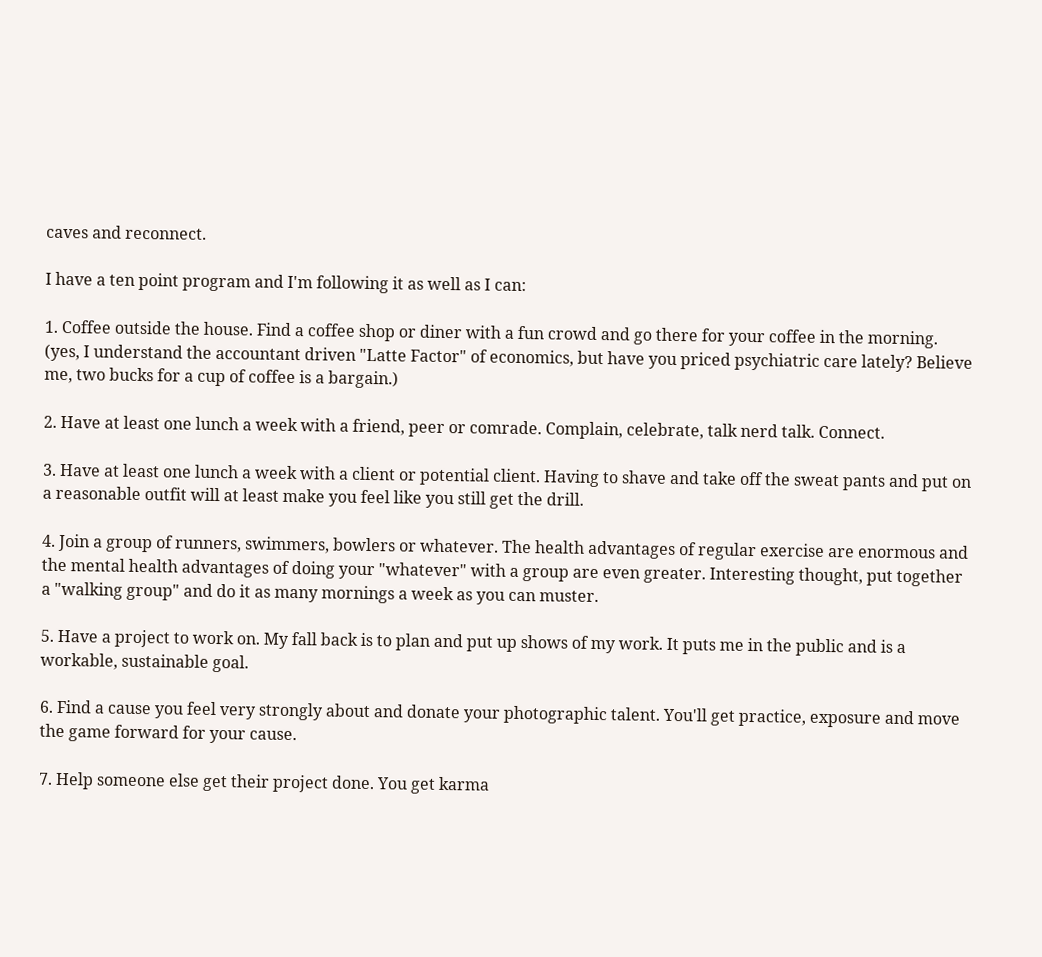caves and reconnect.

I have a ten point program and I'm following it as well as I can:

1. Coffee outside the house. Find a coffee shop or diner with a fun crowd and go there for your coffee in the morning. (yes, I understand the accountant driven "Latte Factor" of economics, but have you priced psychiatric care lately? Believe me, two bucks for a cup of coffee is a bargain.)

2. Have at least one lunch a week with a friend, peer or comrade. Complain, celebrate, talk nerd talk. Connect.

3. Have at least one lunch a week with a client or potential client. Having to shave and take off the sweat pants and put on a reasonable outfit will at least make you feel like you still get the drill.

4. Join a group of runners, swimmers, bowlers or whatever. The health advantages of regular exercise are enormous and the mental health advantages of doing your "whatever" with a group are even greater. Interesting thought, put together a "walking group" and do it as many mornings a week as you can muster.

5. Have a project to work on. My fall back is to plan and put up shows of my work. It puts me in the public and is a workable, sustainable goal.

6. Find a cause you feel very strongly about and donate your photographic talent. You'll get practice, exposure and move the game forward for your cause.

7. Help someone else get their project done. You get karma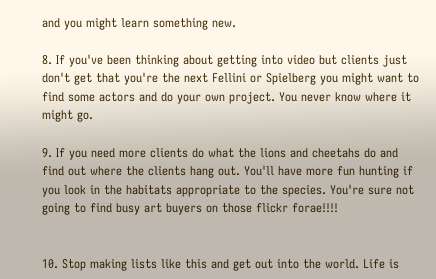and you might learn something new.

8. If you've been thinking about getting into video but clients just don't get that you're the next Fellini or Spielberg you might want to find some actors and do your own project. You never know where it might go.

9. If you need more clients do what the lions and cheetahs do and find out where the clients hang out. You'll have more fun hunting if you look in the habitats appropriate to the species. You're sure not going to find busy art buyers on those flickr forae!!!!


10. Stop making lists like this and get out into the world. Life is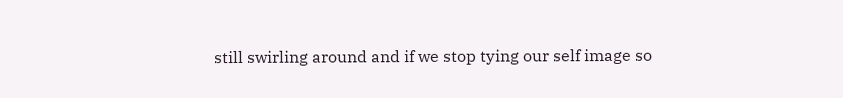still swirling around and if we stop tying our self image so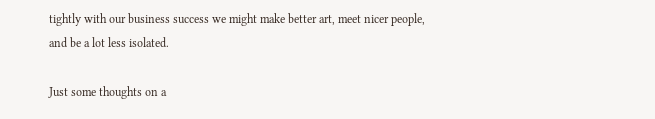tightly with our business success we might make better art, meet nicer people, and be a lot less isolated.

Just some thoughts on a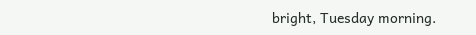bright, Tuesday morning.